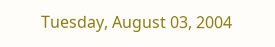Tuesday, August 03, 2004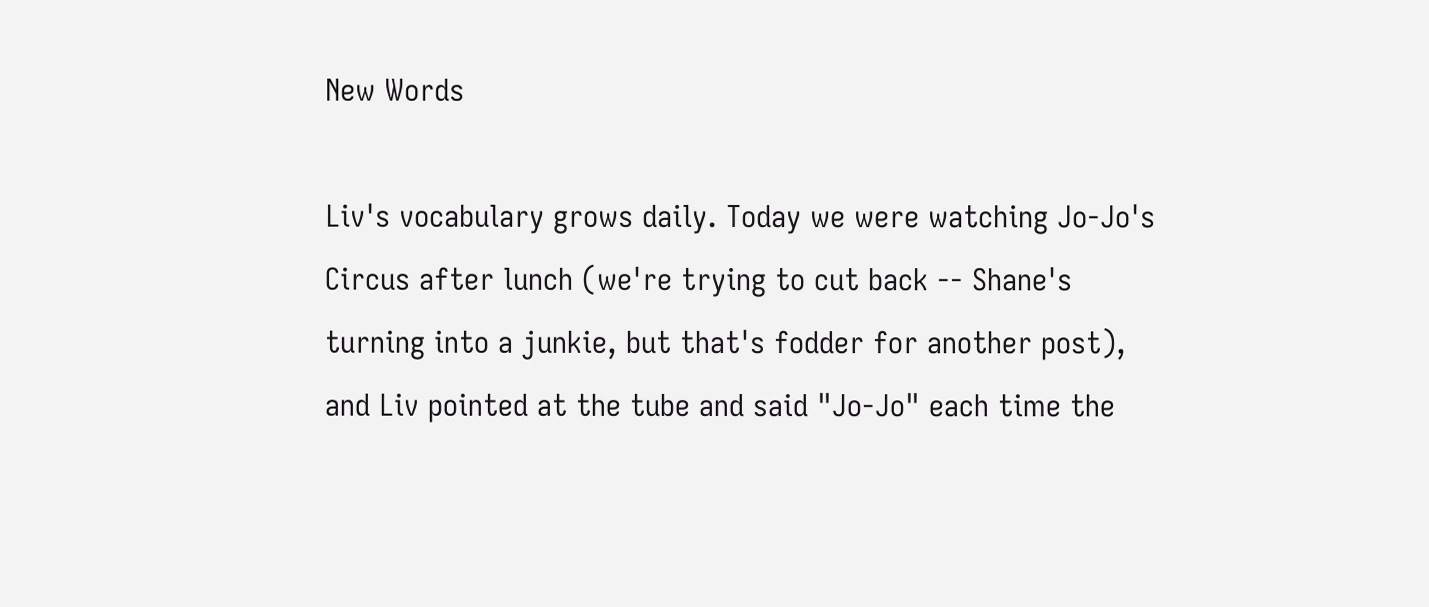New Words

Liv's vocabulary grows daily. Today we were watching Jo-Jo's Circus after lunch (we're trying to cut back -- Shane's turning into a junkie, but that's fodder for another post), and Liv pointed at the tube and said "Jo-Jo" each time the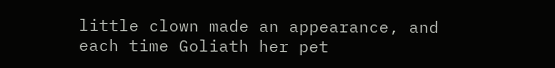little clown made an appearance, and each time Goliath her pet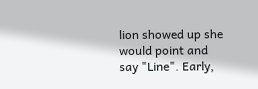lion showed up she would point and say "Line". Early,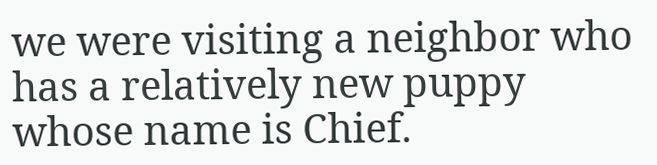we were visiting a neighbor who has a relatively new puppy whose name is Chief.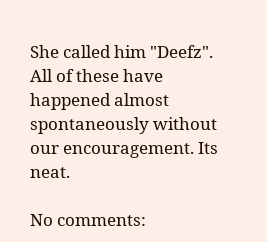She called him "Deefz". All of these have happened almost spontaneously without our encouragement. Its neat.

No comments: